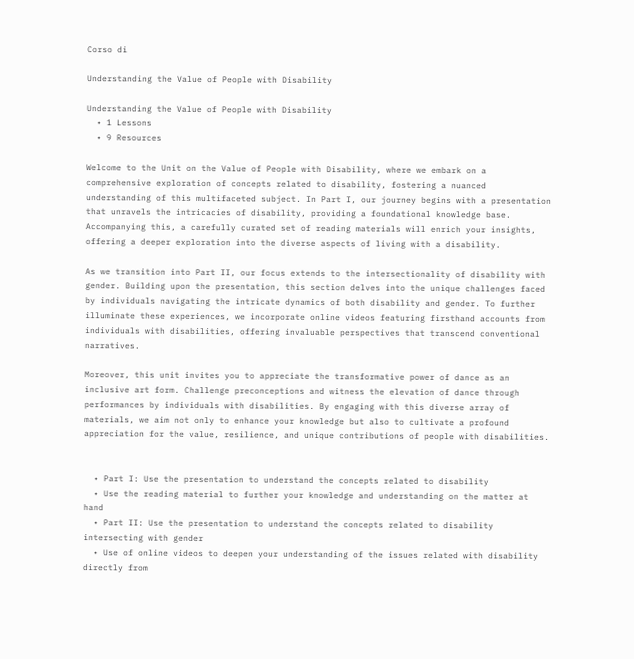Corso di

Understanding the Value of People with Disability

Understanding the Value of People with Disability
  • 1 Lessons
  • 9 Resources

Welcome to the Unit on the Value of People with Disability, where we embark on a comprehensive exploration of concepts related to disability, fostering a nuanced understanding of this multifaceted subject. In Part I, our journey begins with a presentation that unravels the intricacies of disability, providing a foundational knowledge base. Accompanying this, a carefully curated set of reading materials will enrich your insights, offering a deeper exploration into the diverse aspects of living with a disability.

As we transition into Part II, our focus extends to the intersectionality of disability with gender. Building upon the presentation, this section delves into the unique challenges faced by individuals navigating the intricate dynamics of both disability and gender. To further illuminate these experiences, we incorporate online videos featuring firsthand accounts from individuals with disabilities, offering invaluable perspectives that transcend conventional narratives.

Moreover, this unit invites you to appreciate the transformative power of dance as an inclusive art form. Challenge preconceptions and witness the elevation of dance through performances by individuals with disabilities. By engaging with this diverse array of materials, we aim not only to enhance your knowledge but also to cultivate a profound appreciation for the value, resilience, and unique contributions of people with disabilities.


  • Part I: Use the presentation to understand the concepts related to disability
  • Use the reading material to further your knowledge and understanding on the matter at hand
  • Part II: Use the presentation to understand the concepts related to disability intersecting with gender
  • Use of online videos to deepen your understanding of the issues related with disability directly from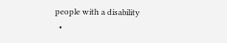people with a disability
  •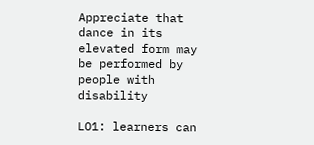Appreciate that dance in its elevated form may be performed by people with disability

LO1: learners can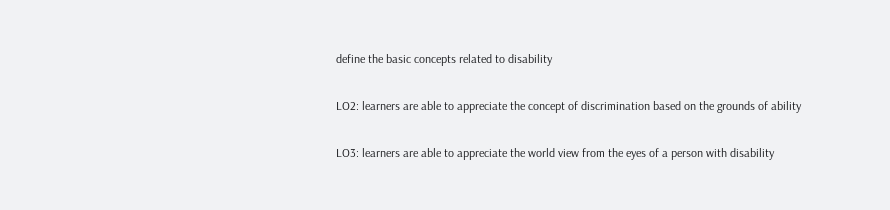define the basic concepts related to disability

LO2: learners are able to appreciate the concept of discrimination based on the grounds of ability

LO3: learners are able to appreciate the world view from the eyes of a person with disability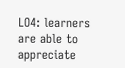LO4: learners are able to appreciate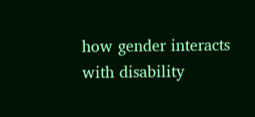how gender interacts with disability